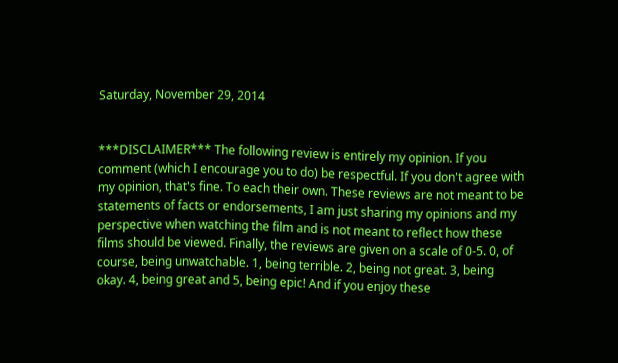Saturday, November 29, 2014


***DISCLAIMER*** The following review is entirely my opinion. If you comment (which I encourage you to do) be respectful. If you don't agree with my opinion, that's fine. To each their own. These reviews are not meant to be statements of facts or endorsements, I am just sharing my opinions and my perspective when watching the film and is not meant to reflect how these films should be viewed. Finally, the reviews are given on a scale of 0-5. 0, of course, being unwatchable. 1, being terrible. 2, being not great. 3, being okay. 4, being great and 5, being epic! And if you enjoy these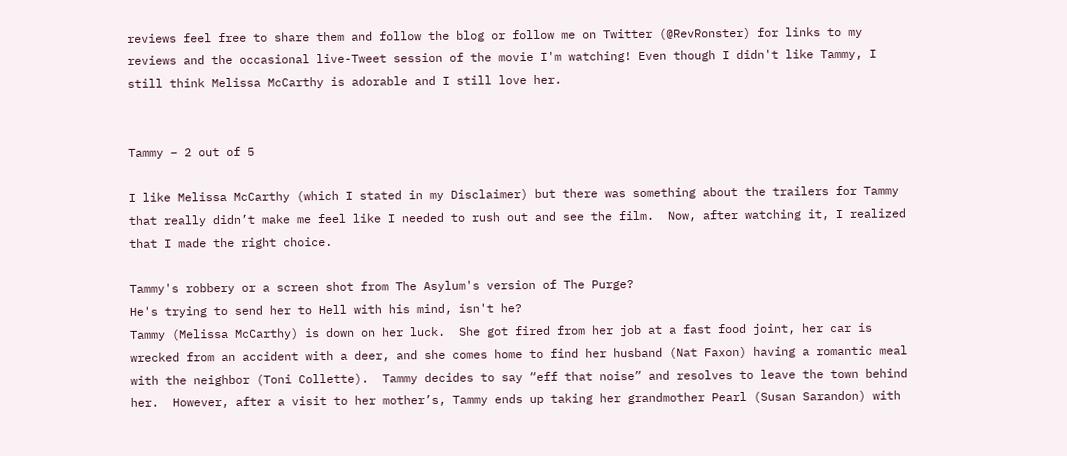reviews feel free to share them and follow the blog or follow me on Twitter (@RevRonster) for links to my reviews and the occasional live-Tweet session of the movie I'm watching! Even though I didn't like Tammy, I still think Melissa McCarthy is adorable and I still love her.


Tammy – 2 out of 5

I like Melissa McCarthy (which I stated in my Disclaimer) but there was something about the trailers for Tammy that really didn’t make me feel like I needed to rush out and see the film.  Now, after watching it, I realized that I made the right choice.

Tammy's robbery or a screen shot from The Asylum's version of The Purge?
He's trying to send her to Hell with his mind, isn't he?
Tammy (Melissa McCarthy) is down on her luck.  She got fired from her job at a fast food joint, her car is wrecked from an accident with a deer, and she comes home to find her husband (Nat Faxon) having a romantic meal with the neighbor (Toni Collette).  Tammy decides to say “eff that noise” and resolves to leave the town behind her.  However, after a visit to her mother’s, Tammy ends up taking her grandmother Pearl (Susan Sarandon) with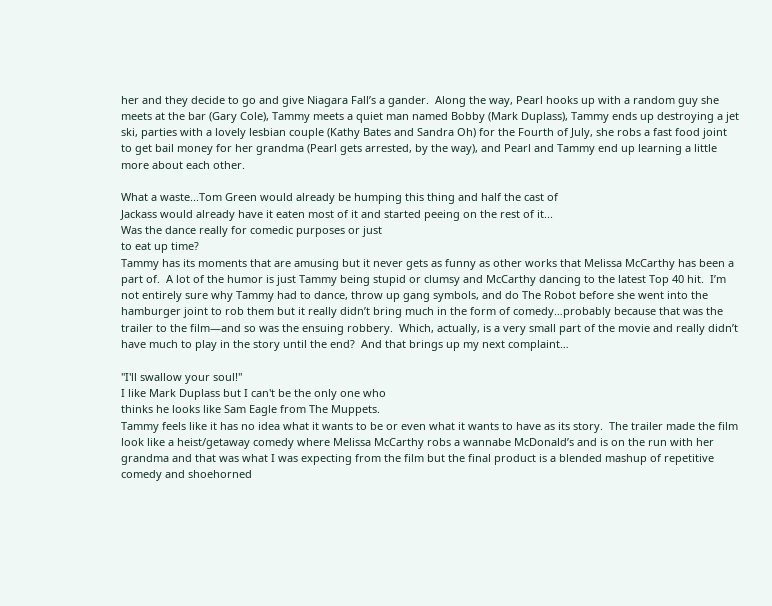her and they decide to go and give Niagara Fall’s a gander.  Along the way, Pearl hooks up with a random guy she meets at the bar (Gary Cole), Tammy meets a quiet man named Bobby (Mark Duplass), Tammy ends up destroying a jet ski, parties with a lovely lesbian couple (Kathy Bates and Sandra Oh) for the Fourth of July, she robs a fast food joint to get bail money for her grandma (Pearl gets arrested, by the way), and Pearl and Tammy end up learning a little more about each other.

What a waste...Tom Green would already be humping this thing and half the cast of
Jackass would already have it eaten most of it and started peeing on the rest of it...
Was the dance really for comedic purposes or just
to eat up time?
Tammy has its moments that are amusing but it never gets as funny as other works that Melissa McCarthy has been a part of.  A lot of the humor is just Tammy being stupid or clumsy and McCarthy dancing to the latest Top 40 hit.  I’m not entirely sure why Tammy had to dance, throw up gang symbols, and do The Robot before she went into the hamburger joint to rob them but it really didn’t bring much in the form of comedy…probably because that was the trailer to the film—and so was the ensuing robbery.  Which, actually, is a very small part of the movie and really didn’t have much to play in the story until the end?  And that brings up my next complaint…

"I'll swallow your soul!"
I like Mark Duplass but I can't be the only one who
thinks he looks like Sam Eagle from The Muppets.
Tammy feels like it has no idea what it wants to be or even what it wants to have as its story.  The trailer made the film look like a heist/getaway comedy where Melissa McCarthy robs a wannabe McDonald’s and is on the run with her grandma and that was what I was expecting from the film but the final product is a blended mashup of repetitive comedy and shoehorned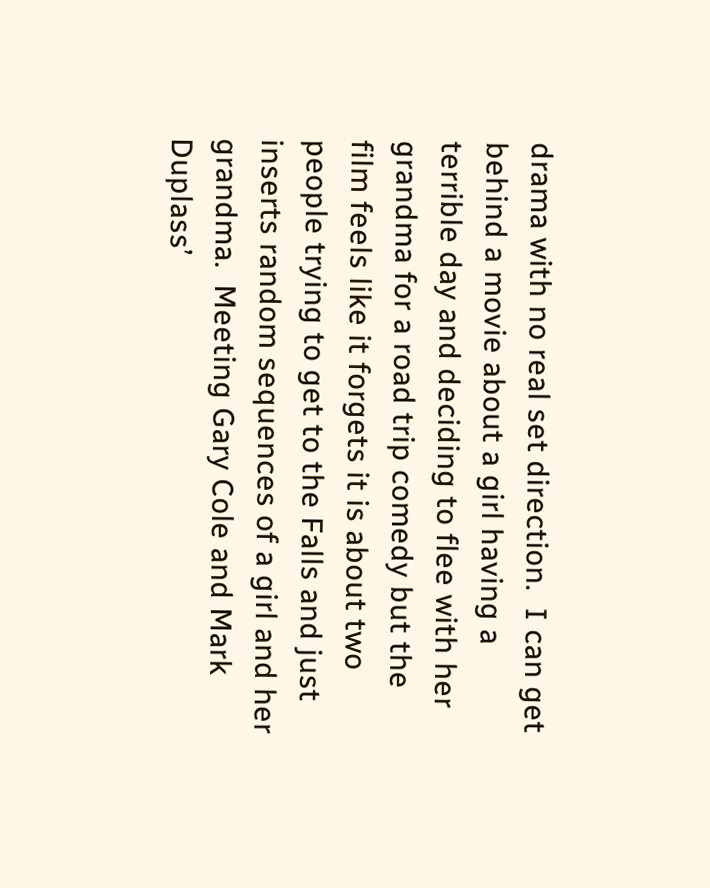drama with no real set direction.  I can get behind a movie about a girl having a terrible day and deciding to flee with her grandma for a road trip comedy but the film feels like it forgets it is about two people trying to get to the Falls and just inserts random sequences of a girl and her grandma.  Meeting Gary Cole and Mark Duplass’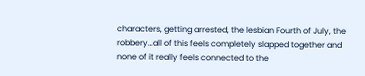characters, getting arrested, the lesbian Fourth of July, the robbery…all of this feels completely slapped together and none of it really feels connected to the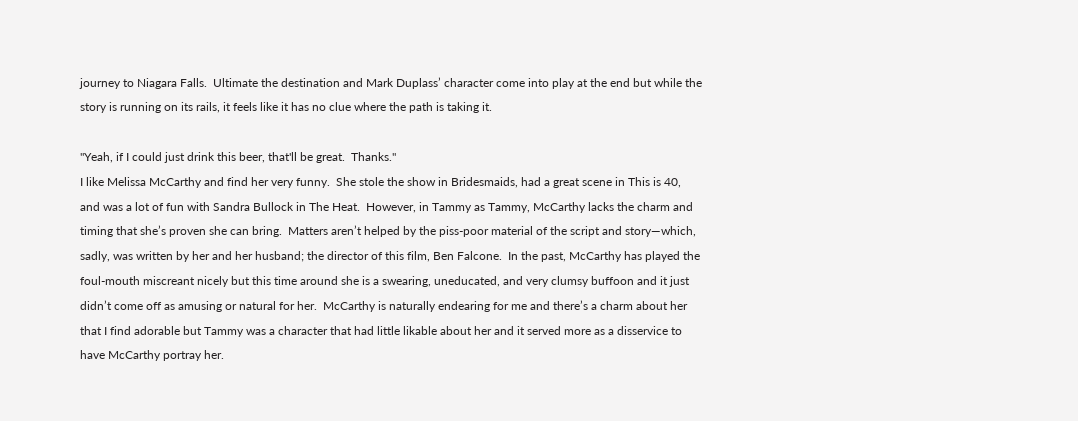journey to Niagara Falls.  Ultimate the destination and Mark Duplass’ character come into play at the end but while the story is running on its rails, it feels like it has no clue where the path is taking it.

"Yeah, if I could just drink this beer, that'll be great.  Thanks."
I like Melissa McCarthy and find her very funny.  She stole the show in Bridesmaids, had a great scene in This is 40, and was a lot of fun with Sandra Bullock in The Heat.  However, in Tammy as Tammy, McCarthy lacks the charm and timing that she’s proven she can bring.  Matters aren’t helped by the piss-poor material of the script and story—which, sadly, was written by her and her husband; the director of this film, Ben Falcone.  In the past, McCarthy has played the foul-mouth miscreant nicely but this time around she is a swearing, uneducated, and very clumsy buffoon and it just didn’t come off as amusing or natural for her.  McCarthy is naturally endearing for me and there’s a charm about her that I find adorable but Tammy was a character that had little likable about her and it served more as a disservice to have McCarthy portray her.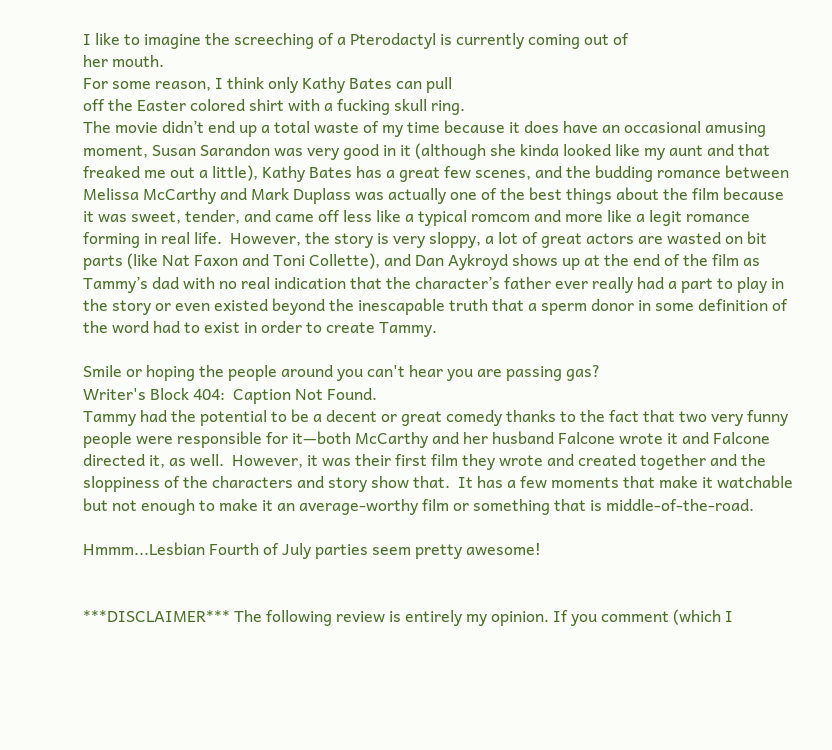I like to imagine the screeching of a Pterodactyl is currently coming out of
her mouth.
For some reason, I think only Kathy Bates can pull
off the Easter colored shirt with a fucking skull ring.
The movie didn’t end up a total waste of my time because it does have an occasional amusing moment, Susan Sarandon was very good in it (although she kinda looked like my aunt and that freaked me out a little), Kathy Bates has a great few scenes, and the budding romance between Melissa McCarthy and Mark Duplass was actually one of the best things about the film because it was sweet, tender, and came off less like a typical romcom and more like a legit romance forming in real life.  However, the story is very sloppy, a lot of great actors are wasted on bit parts (like Nat Faxon and Toni Collette), and Dan Aykroyd shows up at the end of the film as Tammy’s dad with no real indication that the character’s father ever really had a part to play in the story or even existed beyond the inescapable truth that a sperm donor in some definition of the word had to exist in order to create Tammy.

Smile or hoping the people around you can't hear you are passing gas?
Writer's Block 404:  Caption Not Found.
Tammy had the potential to be a decent or great comedy thanks to the fact that two very funny people were responsible for it—both McCarthy and her husband Falcone wrote it and Falcone directed it, as well.  However, it was their first film they wrote and created together and the sloppiness of the characters and story show that.  It has a few moments that make it watchable but not enough to make it an average-worthy film or something that is middle-of-the-road.

Hmmm...Lesbian Fourth of July parties seem pretty awesome!


***DISCLAIMER*** The following review is entirely my opinion. If you comment (which I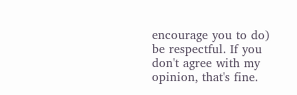encourage you to do) be respectful. If you don't agree with my opinion, that's fine.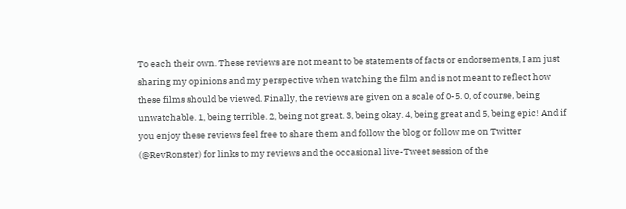To each their own. These reviews are not meant to be statements of facts or endorsements, I am just sharing my opinions and my perspective when watching the film and is not meant to reflect how these films should be viewed. Finally, the reviews are given on a scale of 0-5. 0, of course, being unwatchable. 1, being terrible. 2, being not great. 3, being okay. 4, being great and 5, being epic! And if you enjoy these reviews feel free to share them and follow the blog or follow me on Twitter (@RevRonster) for links to my reviews and the occasional live-Tweet session of the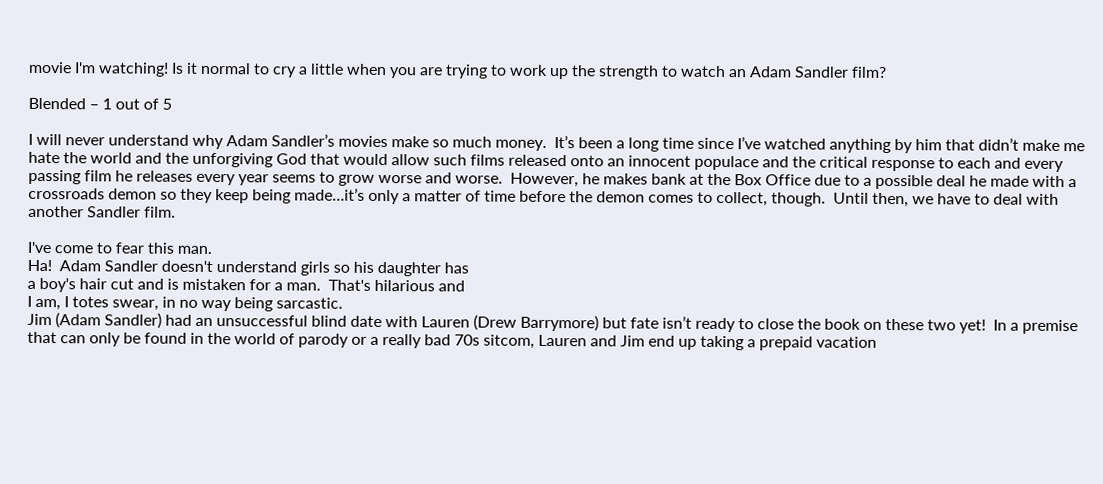movie I'm watching! Is it normal to cry a little when you are trying to work up the strength to watch an Adam Sandler film?

Blended – 1 out of 5

I will never understand why Adam Sandler’s movies make so much money.  It’s been a long time since I’ve watched anything by him that didn’t make me hate the world and the unforgiving God that would allow such films released onto an innocent populace and the critical response to each and every passing film he releases every year seems to grow worse and worse.  However, he makes bank at the Box Office due to a possible deal he made with a crossroads demon so they keep being made…it’s only a matter of time before the demon comes to collect, though.  Until then, we have to deal with another Sandler film.

I've come to fear this man.
Ha!  Adam Sandler doesn't understand girls so his daughter has
a boy's hair cut and is mistaken for a man.  That's hilarious and
I am, I totes swear, in no way being sarcastic.
Jim (Adam Sandler) had an unsuccessful blind date with Lauren (Drew Barrymore) but fate isn’t ready to close the book on these two yet!  In a premise that can only be found in the world of parody or a really bad 70s sitcom, Lauren and Jim end up taking a prepaid vacation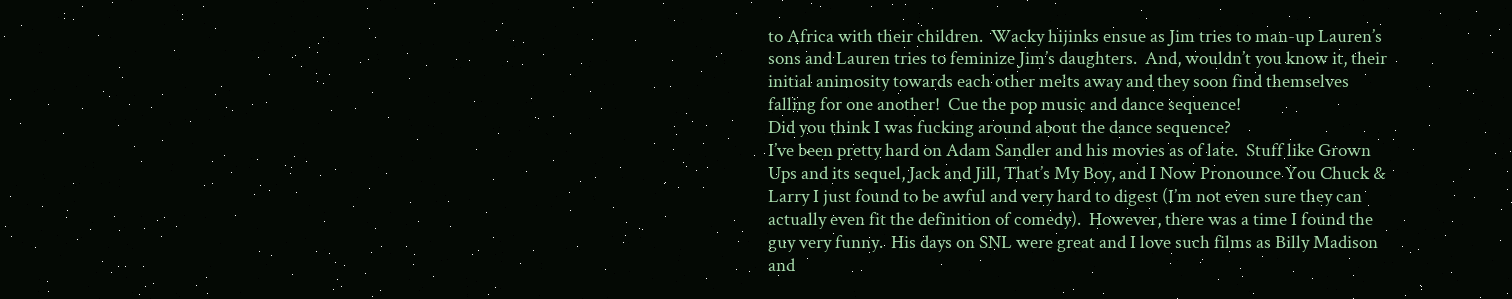to Africa with their children.  Wacky hijinks ensue as Jim tries to man-up Lauren’s sons and Lauren tries to feminize Jim’s daughters.  And, wouldn’t you know it, their initial animosity towards each other melts away and they soon find themselves falling for one another!  Cue the pop music and dance sequence!
Did you think I was fucking around about the dance sequence?
I’ve been pretty hard on Adam Sandler and his movies as of late.  Stuff like Grown Ups and its sequel, Jack and Jill, That’s My Boy, and I Now Pronounce You Chuck & Larry I just found to be awful and very hard to digest (I’m not even sure they can actually even fit the definition of comedy).  However, there was a time I found the guy very funny.  His days on SNL were great and I love such films as Billy Madison and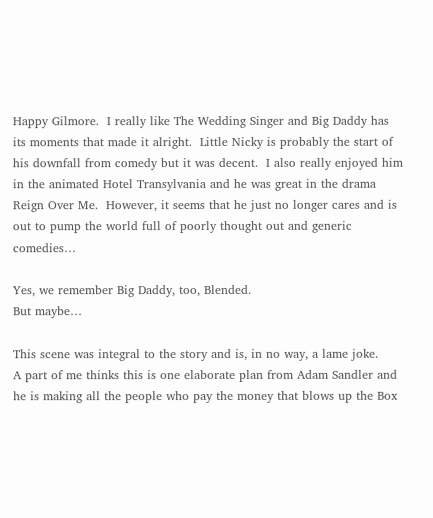Happy Gilmore.  I really like The Wedding Singer and Big Daddy has its moments that made it alright.  Little Nicky is probably the start of his downfall from comedy but it was decent.  I also really enjoyed him in the animated Hotel Transylvania and he was great in the drama Reign Over Me.  However, it seems that he just no longer cares and is out to pump the world full of poorly thought out and generic comedies…

Yes, we remember Big Daddy, too, Blended.
But maybe…

This scene was integral to the story and is, in no way, a lame joke.
A part of me thinks this is one elaborate plan from Adam Sandler and he is making all the people who pay the money that blows up the Box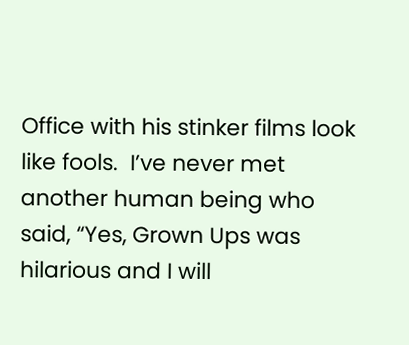Office with his stinker films look like fools.  I’ve never met another human being who said, “Yes, Grown Ups was hilarious and I will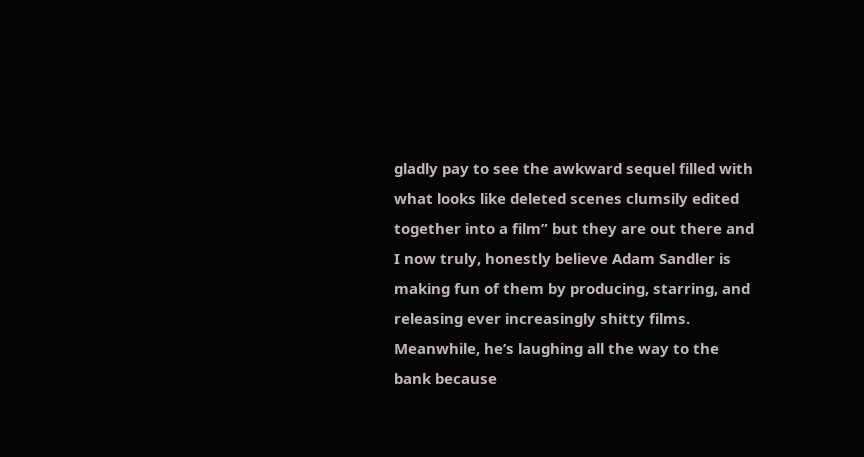gladly pay to see the awkward sequel filled with what looks like deleted scenes clumsily edited together into a film” but they are out there and I now truly, honestly believe Adam Sandler is making fun of them by producing, starring, and releasing ever increasingly shitty films.  Meanwhile, he’s laughing all the way to the bank because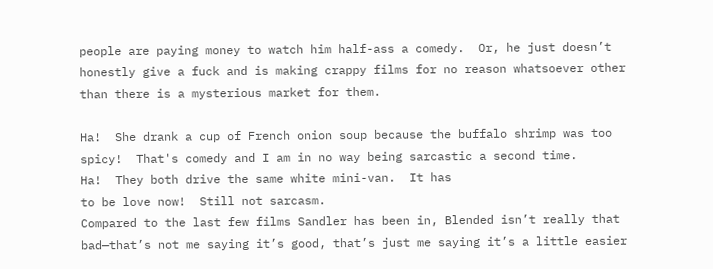people are paying money to watch him half-ass a comedy.  Or, he just doesn’t honestly give a fuck and is making crappy films for no reason whatsoever other than there is a mysterious market for them.

Ha!  She drank a cup of French onion soup because the buffalo shrimp was too
spicy!  That's comedy and I am in no way being sarcastic a second time.
Ha!  They both drive the same white mini-van.  It has
to be love now!  Still not sarcasm.
Compared to the last few films Sandler has been in, Blended isn’t really that bad—that’s not me saying it’s good, that’s just me saying it’s a little easier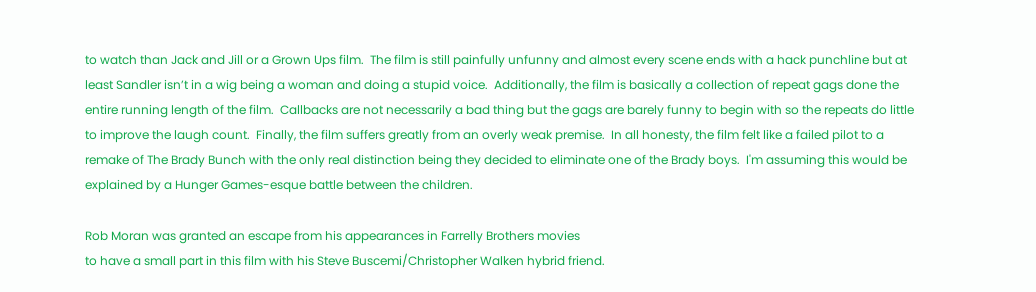to watch than Jack and Jill or a Grown Ups film.  The film is still painfully unfunny and almost every scene ends with a hack punchline but at least Sandler isn’t in a wig being a woman and doing a stupid voice.  Additionally, the film is basically a collection of repeat gags done the entire running length of the film.  Callbacks are not necessarily a bad thing but the gags are barely funny to begin with so the repeats do little to improve the laugh count.  Finally, the film suffers greatly from an overly weak premise.  In all honesty, the film felt like a failed pilot to a remake of The Brady Bunch with the only real distinction being they decided to eliminate one of the Brady boys.  I'm assuming this would be explained by a Hunger Games-esque battle between the children.

Rob Moran was granted an escape from his appearances in Farrelly Brothers movies
to have a small part in this film with his Steve Buscemi/Christopher Walken hybrid friend.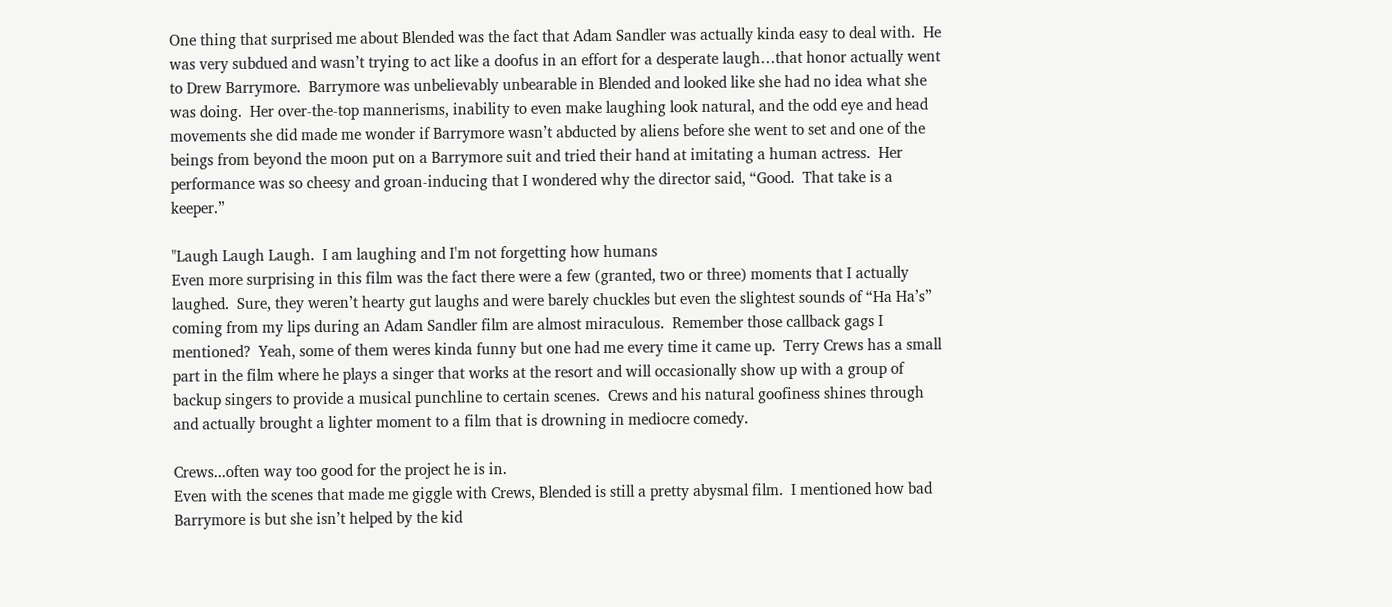One thing that surprised me about Blended was the fact that Adam Sandler was actually kinda easy to deal with.  He was very subdued and wasn’t trying to act like a doofus in an effort for a desperate laugh…that honor actually went to Drew Barrymore.  Barrymore was unbelievably unbearable in Blended and looked like she had no idea what she was doing.  Her over-the-top mannerisms, inability to even make laughing look natural, and the odd eye and head movements she did made me wonder if Barrymore wasn’t abducted by aliens before she went to set and one of the beings from beyond the moon put on a Barrymore suit and tried their hand at imitating a human actress.  Her performance was so cheesy and groan-inducing that I wondered why the director said, “Good.  That take is a keeper.”

"Laugh Laugh Laugh.  I am laughing and I'm not forgetting how humans
Even more surprising in this film was the fact there were a few (granted, two or three) moments that I actually laughed.  Sure, they weren’t hearty gut laughs and were barely chuckles but even the slightest sounds of “Ha Ha’s” coming from my lips during an Adam Sandler film are almost miraculous.  Remember those callback gags I mentioned?  Yeah, some of them weres kinda funny but one had me every time it came up.  Terry Crews has a small part in the film where he plays a singer that works at the resort and will occasionally show up with a group of backup singers to provide a musical punchline to certain scenes.  Crews and his natural goofiness shines through and actually brought a lighter moment to a film that is drowning in mediocre comedy.

Crews...often way too good for the project he is in.
Even with the scenes that made me giggle with Crews, Blended is still a pretty abysmal film.  I mentioned how bad Barrymore is but she isn’t helped by the kid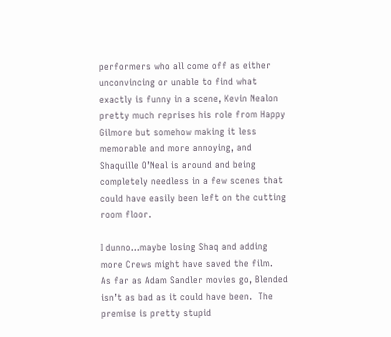performers who all come off as either unconvincing or unable to find what exactly is funny in a scene, Kevin Nealon pretty much reprises his role from Happy Gilmore but somehow making it less memorable and more annoying, and Shaquille O’Neal is around and being completely needless in a few scenes that could have easily been left on the cutting room floor.

I dunno...maybe losing Shaq and adding more Crews might have saved the film.
As far as Adam Sandler movies go, Blended isn’t as bad as it could have been.  The premise is pretty stupid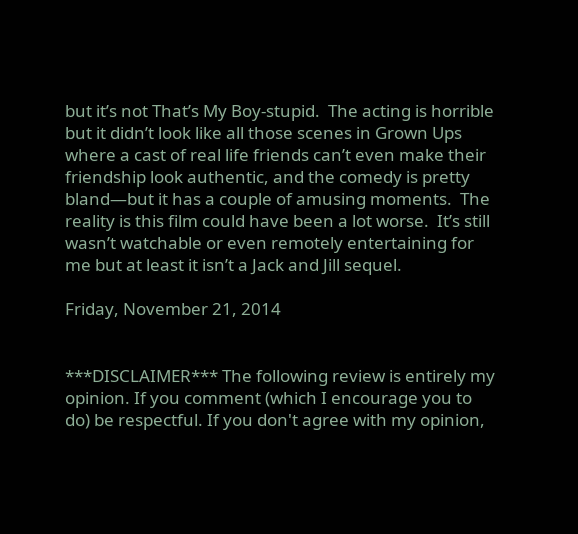but it’s not That’s My Boy-stupid.  The acting is horrible but it didn’t look like all those scenes in Grown Ups where a cast of real life friends can’t even make their friendship look authentic, and the comedy is pretty bland—but it has a couple of amusing moments.  The reality is this film could have been a lot worse.  It’s still wasn’t watchable or even remotely entertaining for me but at least it isn’t a Jack and Jill sequel.

Friday, November 21, 2014


***DISCLAIMER*** The following review is entirely my opinion. If you comment (which I encourage you to do) be respectful. If you don't agree with my opinion,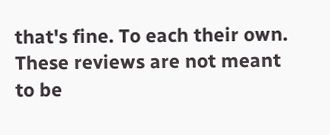that's fine. To each their own. These reviews are not meant to be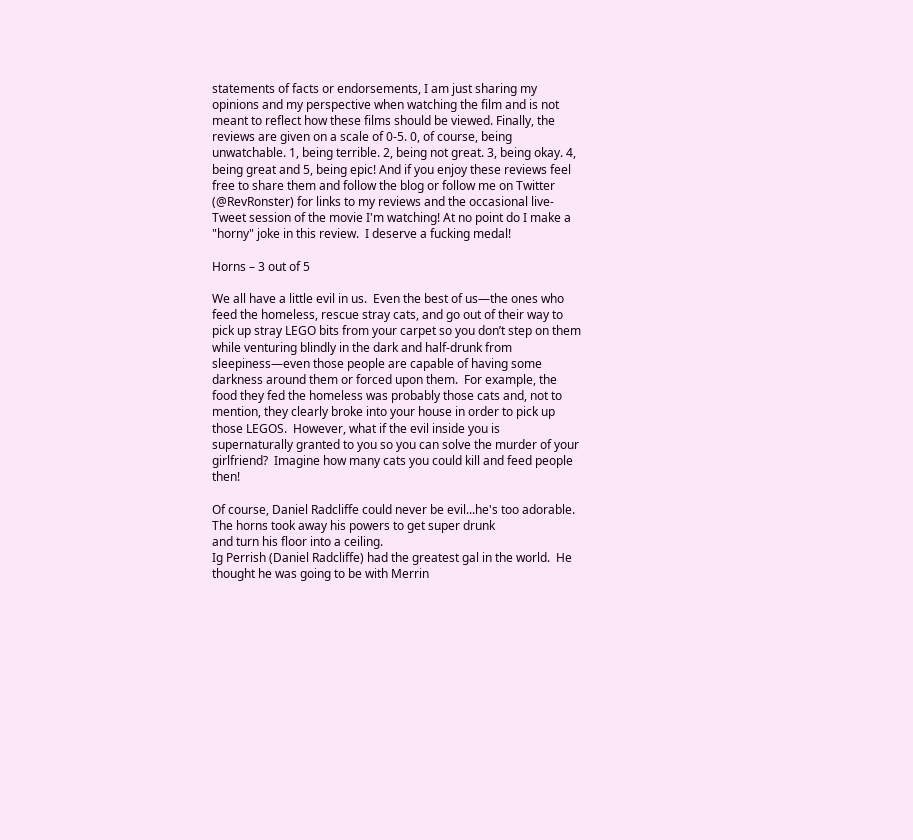statements of facts or endorsements, I am just sharing my opinions and my perspective when watching the film and is not meant to reflect how these films should be viewed. Finally, the reviews are given on a scale of 0-5. 0, of course, being unwatchable. 1, being terrible. 2, being not great. 3, being okay. 4, being great and 5, being epic! And if you enjoy these reviews feel free to share them and follow the blog or follow me on Twitter (@RevRonster) for links to my reviews and the occasional live-Tweet session of the movie I'm watching! At no point do I make a "horny" joke in this review.  I deserve a fucking medal!

Horns – 3 out of 5

We all have a little evil in us.  Even the best of us—the ones who feed the homeless, rescue stray cats, and go out of their way to pick up stray LEGO bits from your carpet so you don’t step on them while venturing blindly in the dark and half-drunk from sleepiness—even those people are capable of having some darkness around them or forced upon them.  For example, the food they fed the homeless was probably those cats and, not to mention, they clearly broke into your house in order to pick up those LEGOS.  However, what if the evil inside you is supernaturally granted to you so you can solve the murder of your girlfriend?  Imagine how many cats you could kill and feed people then!

Of course, Daniel Radcliffe could never be evil...he's too adorable.
The horns took away his powers to get super drunk
and turn his floor into a ceiling.
Ig Perrish (Daniel Radcliffe) had the greatest gal in the world.  He thought he was going to be with Merrin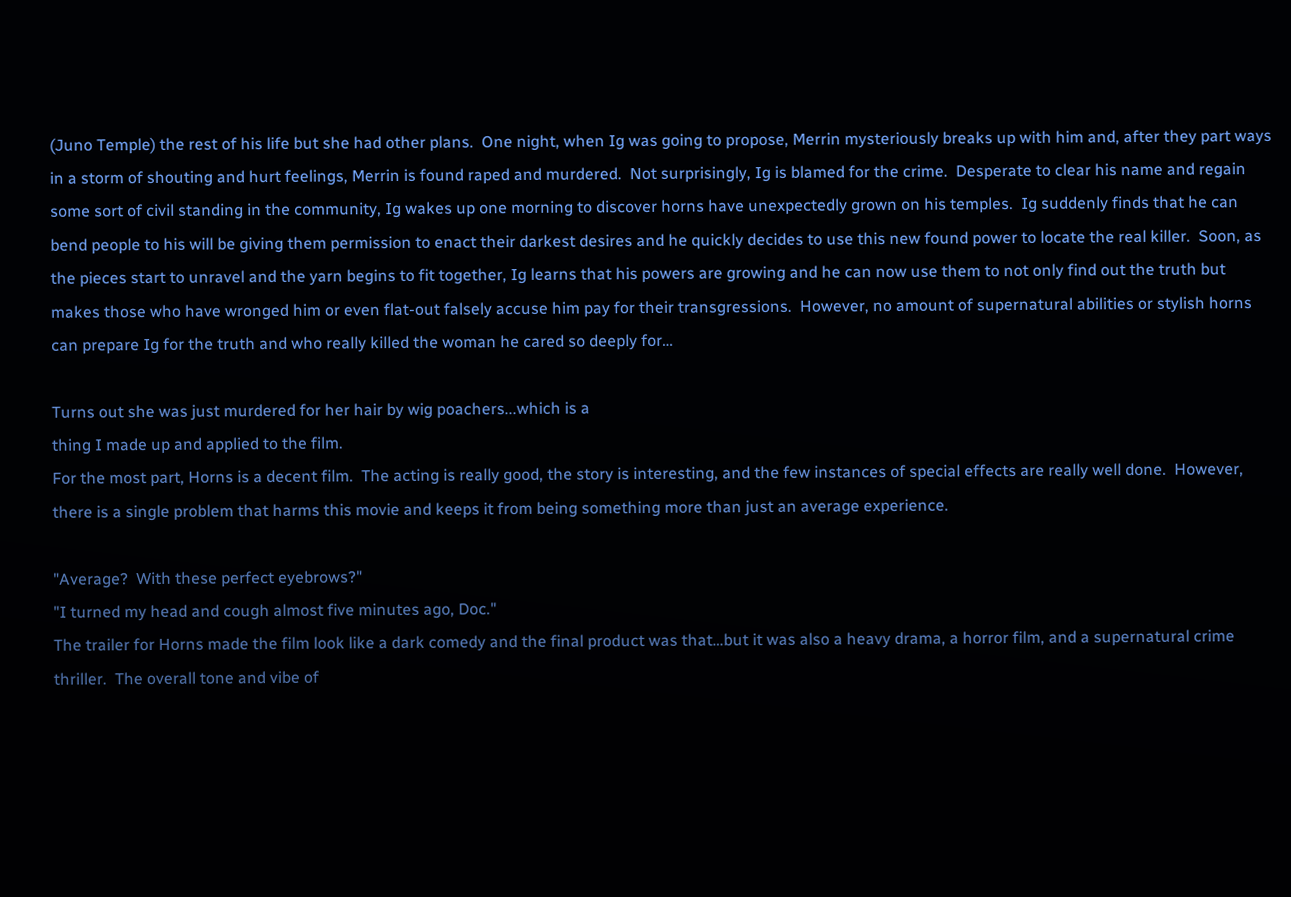(Juno Temple) the rest of his life but she had other plans.  One night, when Ig was going to propose, Merrin mysteriously breaks up with him and, after they part ways in a storm of shouting and hurt feelings, Merrin is found raped and murdered.  Not surprisingly, Ig is blamed for the crime.  Desperate to clear his name and regain some sort of civil standing in the community, Ig wakes up one morning to discover horns have unexpectedly grown on his temples.  Ig suddenly finds that he can bend people to his will be giving them permission to enact their darkest desires and he quickly decides to use this new found power to locate the real killer.  Soon, as the pieces start to unravel and the yarn begins to fit together, Ig learns that his powers are growing and he can now use them to not only find out the truth but makes those who have wronged him or even flat-out falsely accuse him pay for their transgressions.  However, no amount of supernatural abilities or stylish horns can prepare Ig for the truth and who really killed the woman he cared so deeply for…

Turns out she was just murdered for her hair by wig poachers...which is a
thing I made up and applied to the film.
For the most part, Horns is a decent film.  The acting is really good, the story is interesting, and the few instances of special effects are really well done.  However, there is a single problem that harms this movie and keeps it from being something more than just an average experience.

"Average?  With these perfect eyebrows?"
"I turned my head and cough almost five minutes ago, Doc."
The trailer for Horns made the film look like a dark comedy and the final product was that…but it was also a heavy drama, a horror film, and a supernatural crime thriller.  The overall tone and vibe of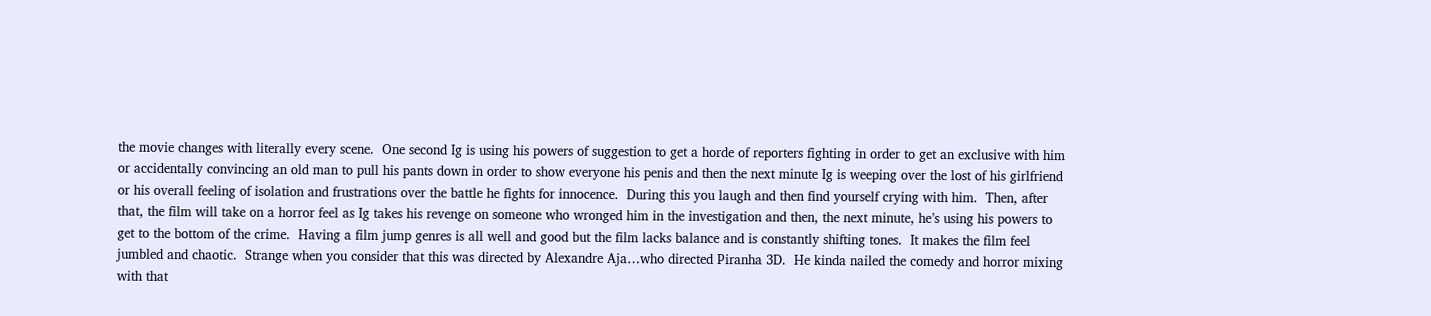the movie changes with literally every scene.  One second Ig is using his powers of suggestion to get a horde of reporters fighting in order to get an exclusive with him or accidentally convincing an old man to pull his pants down in order to show everyone his penis and then the next minute Ig is weeping over the lost of his girlfriend or his overall feeling of isolation and frustrations over the battle he fights for innocence.  During this you laugh and then find yourself crying with him.  Then, after that, the film will take on a horror feel as Ig takes his revenge on someone who wronged him in the investigation and then, the next minute, he’s using his powers to get to the bottom of the crime.  Having a film jump genres is all well and good but the film lacks balance and is constantly shifting tones.  It makes the film feel jumbled and chaotic.  Strange when you consider that this was directed by Alexandre Aja…who directed Piranha 3D.  He kinda nailed the comedy and horror mixing with that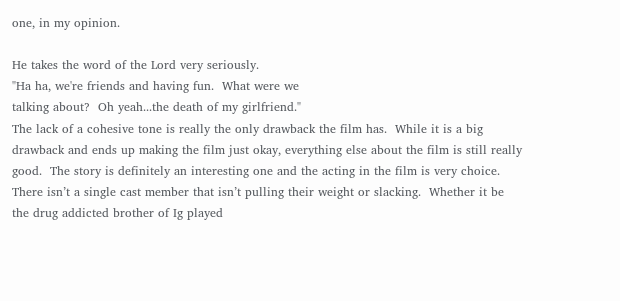one, in my opinion.

He takes the word of the Lord very seriously.
"Ha ha, we're friends and having fun.  What were we
talking about?  Oh yeah...the death of my girlfriend."
The lack of a cohesive tone is really the only drawback the film has.  While it is a big drawback and ends up making the film just okay, everything else about the film is still really good.  The story is definitely an interesting one and the acting in the film is very choice.  There isn’t a single cast member that isn’t pulling their weight or slacking.  Whether it be the drug addicted brother of Ig played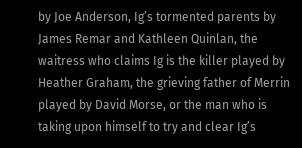by Joe Anderson, Ig’s tormented parents by James Remar and Kathleen Quinlan, the waitress who claims Ig is the killer played by Heather Graham, the grieving father of Merrin played by David Morse, or the man who is taking upon himself to try and clear Ig’s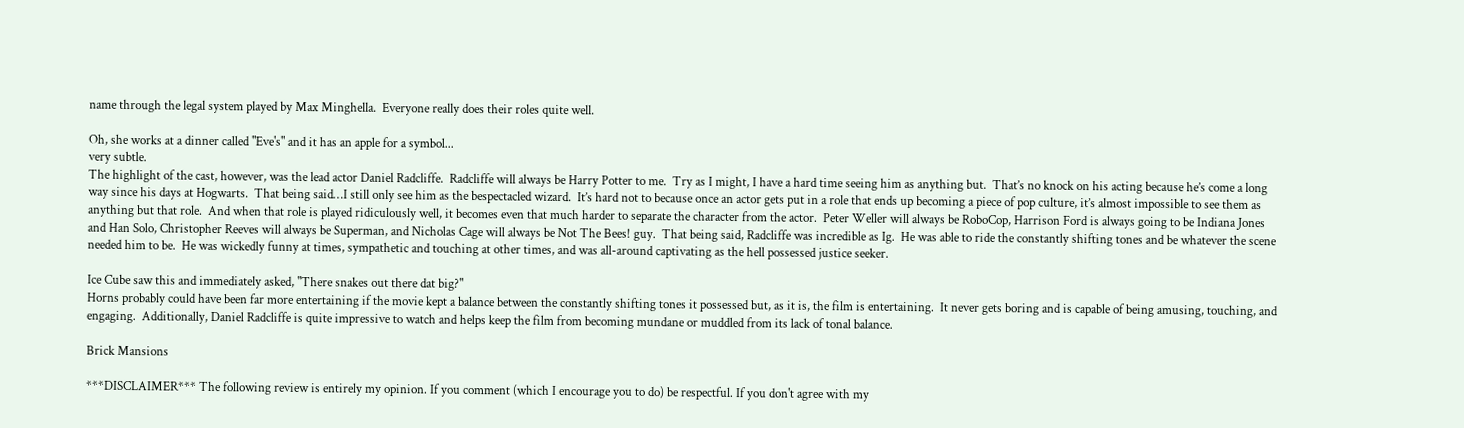name through the legal system played by Max Minghella.  Everyone really does their roles quite well.

Oh, she works at a dinner called "Eve's" and it has an apple for a symbol...
very subtle.
The highlight of the cast, however, was the lead actor Daniel Radcliffe.  Radcliffe will always be Harry Potter to me.  Try as I might, I have a hard time seeing him as anything but.  That’s no knock on his acting because he’s come a long way since his days at Hogwarts.  That being said…I still only see him as the bespectacled wizard.  It’s hard not to because once an actor gets put in a role that ends up becoming a piece of pop culture, it’s almost impossible to see them as anything but that role.  And when that role is played ridiculously well, it becomes even that much harder to separate the character from the actor.  Peter Weller will always be RoboCop, Harrison Ford is always going to be Indiana Jones and Han Solo, Christopher Reeves will always be Superman, and Nicholas Cage will always be Not The Bees! guy.  That being said, Radcliffe was incredible as Ig.  He was able to ride the constantly shifting tones and be whatever the scene needed him to be.  He was wickedly funny at times, sympathetic and touching at other times, and was all-around captivating as the hell possessed justice seeker.

Ice Cube saw this and immediately asked, "There snakes out there dat big?"
Horns probably could have been far more entertaining if the movie kept a balance between the constantly shifting tones it possessed but, as it is, the film is entertaining.  It never gets boring and is capable of being amusing, touching, and engaging.  Additionally, Daniel Radcliffe is quite impressive to watch and helps keep the film from becoming mundane or muddled from its lack of tonal balance.

Brick Mansions

***DISCLAIMER*** The following review is entirely my opinion. If you comment (which I encourage you to do) be respectful. If you don't agree with my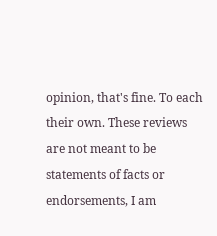opinion, that's fine. To each their own. These reviews are not meant to be statements of facts or endorsements, I am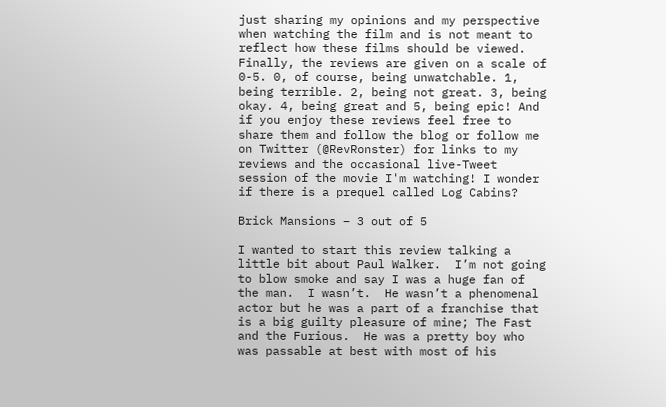just sharing my opinions and my perspective when watching the film and is not meant to reflect how these films should be viewed. Finally, the reviews are given on a scale of 0-5. 0, of course, being unwatchable. 1, being terrible. 2, being not great. 3, being okay. 4, being great and 5, being epic! And if you enjoy these reviews feel free to share them and follow the blog or follow me on Twitter (@RevRonster) for links to my reviews and the occasional live-Tweet session of the movie I'm watching! I wonder if there is a prequel called Log Cabins?

Brick Mansions – 3 out of 5

I wanted to start this review talking a little bit about Paul Walker.  I’m not going to blow smoke and say I was a huge fan of the man.  I wasn’t.  He wasn’t a phenomenal actor but he was a part of a franchise that is a big guilty pleasure of mine; The Fast and the Furious.  He was a pretty boy who was passable at best with most of his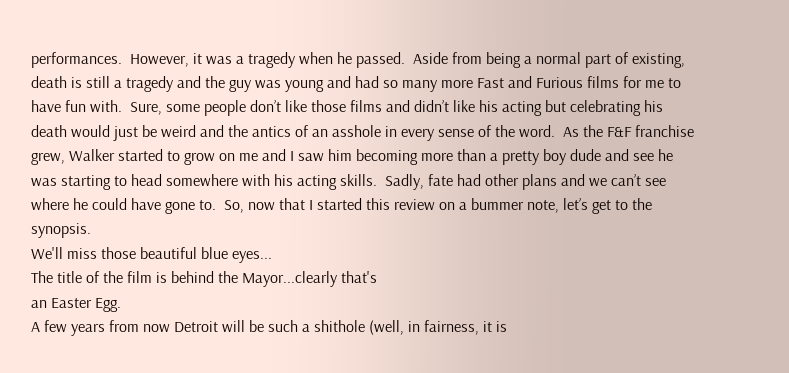performances.  However, it was a tragedy when he passed.  Aside from being a normal part of existing, death is still a tragedy and the guy was young and had so many more Fast and Furious films for me to have fun with.  Sure, some people don’t like those films and didn’t like his acting but celebrating his death would just be weird and the antics of an asshole in every sense of the word.  As the F&F franchise grew, Walker started to grow on me and I saw him becoming more than a pretty boy dude and see he was starting to head somewhere with his acting skills.  Sadly, fate had other plans and we can’t see where he could have gone to.  So, now that I started this review on a bummer note, let’s get to the synopsis.
We'll miss those beautiful blue eyes...
The title of the film is behind the Mayor...clearly that's
an Easter Egg.
A few years from now Detroit will be such a shithole (well, in fairness, it is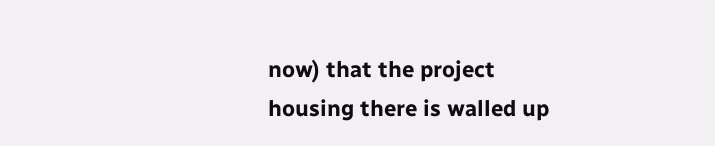now) that the project housing there is walled up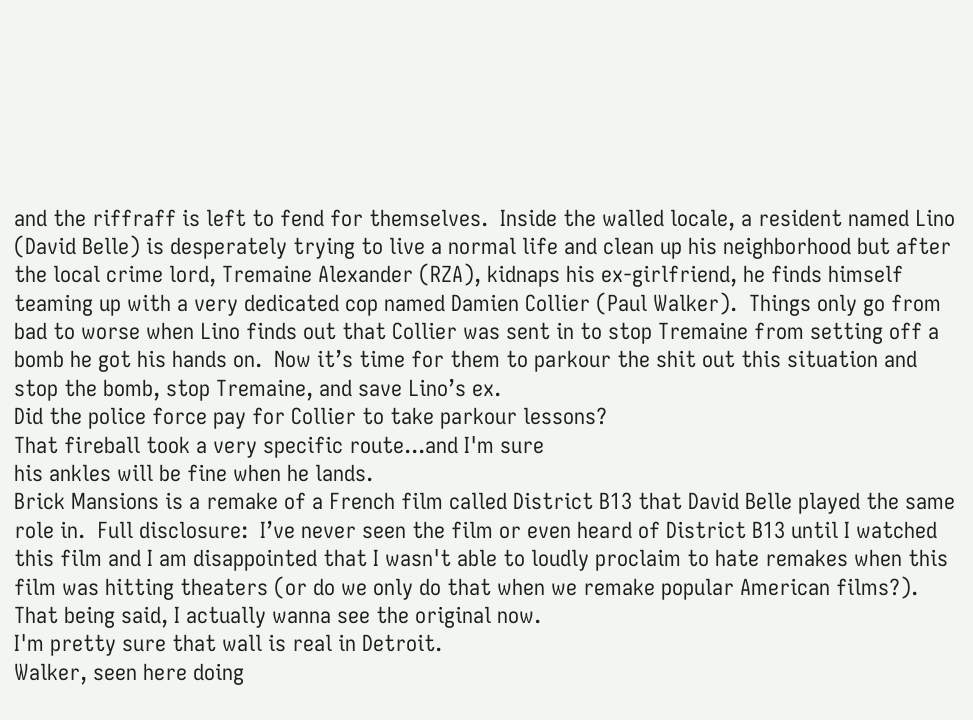and the riffraff is left to fend for themselves.  Inside the walled locale, a resident named Lino (David Belle) is desperately trying to live a normal life and clean up his neighborhood but after the local crime lord, Tremaine Alexander (RZA), kidnaps his ex-girlfriend, he finds himself teaming up with a very dedicated cop named Damien Collier (Paul Walker).  Things only go from bad to worse when Lino finds out that Collier was sent in to stop Tremaine from setting off a bomb he got his hands on.  Now it’s time for them to parkour the shit out this situation and stop the bomb, stop Tremaine, and save Lino’s ex.
Did the police force pay for Collier to take parkour lessons?
That fireball took a very specific route...and I'm sure
his ankles will be fine when he lands.
Brick Mansions is a remake of a French film called District B13 that David Belle played the same role in.  Full disclosure:  I’ve never seen the film or even heard of District B13 until I watched this film and I am disappointed that I wasn't able to loudly proclaim to hate remakes when this film was hitting theaters (or do we only do that when we remake popular American films?).  That being said, I actually wanna see the original now.
I'm pretty sure that wall is real in Detroit.
Walker, seen here doing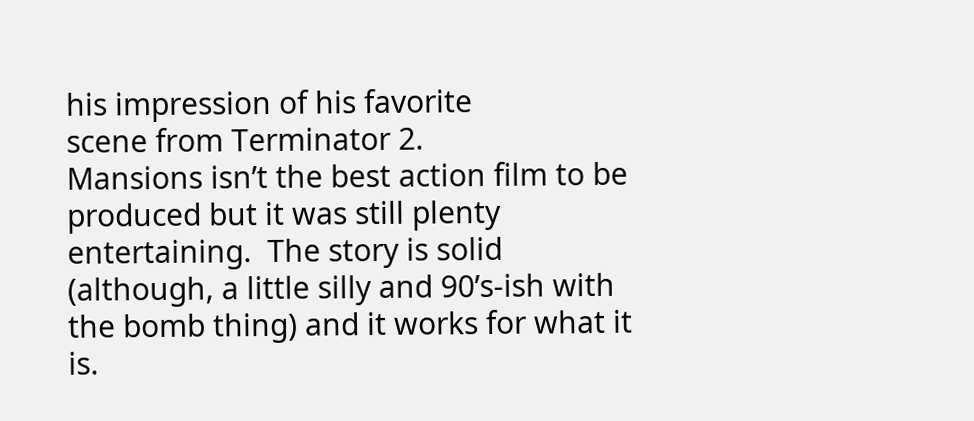his impression of his favorite
scene from Terminator 2.
Mansions isn’t the best action film to be produced but it was still plenty entertaining.  The story is solid (although, a little silly and 90’s-ish with the bomb thing) and it works for what it is.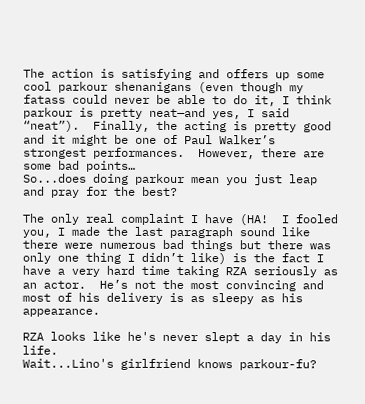The action is satisfying and offers up some cool parkour shenanigans (even though my fatass could never be able to do it, I think parkour is pretty neat—and yes, I said “neat”).  Finally, the acting is pretty good and it might be one of Paul Walker’s strongest performances.  However, there are some bad points…
So...does doing parkour mean you just leap and pray for the best?

The only real complaint I have (HA!  I fooled you, I made the last paragraph sound like there were numerous bad things but there was only one thing I didn’t like) is the fact I have a very hard time taking RZA seriously as an actor.  He’s not the most convincing and most of his delivery is as sleepy as his appearance.

RZA looks like he's never slept a day in his life.
Wait...Lino's girlfriend knows parkour-fu?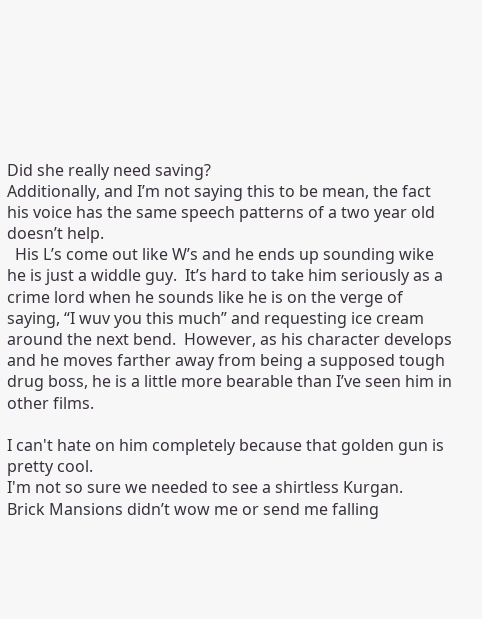Did she really need saving?
Additionally, and I’m not saying this to be mean, the fact his voice has the same speech patterns of a two year old doesn’t help.
  His L’s come out like W’s and he ends up sounding wike he is just a widdle guy.  It’s hard to take him seriously as a crime lord when he sounds like he is on the verge of saying, “I wuv you this much” and requesting ice cream around the next bend.  However, as his character develops and he moves farther away from being a supposed tough drug boss, he is a little more bearable than I’ve seen him in other films.

I can't hate on him completely because that golden gun is pretty cool.
I'm not so sure we needed to see a shirtless Kurgan.
Brick Mansions didn’t wow me or send me falling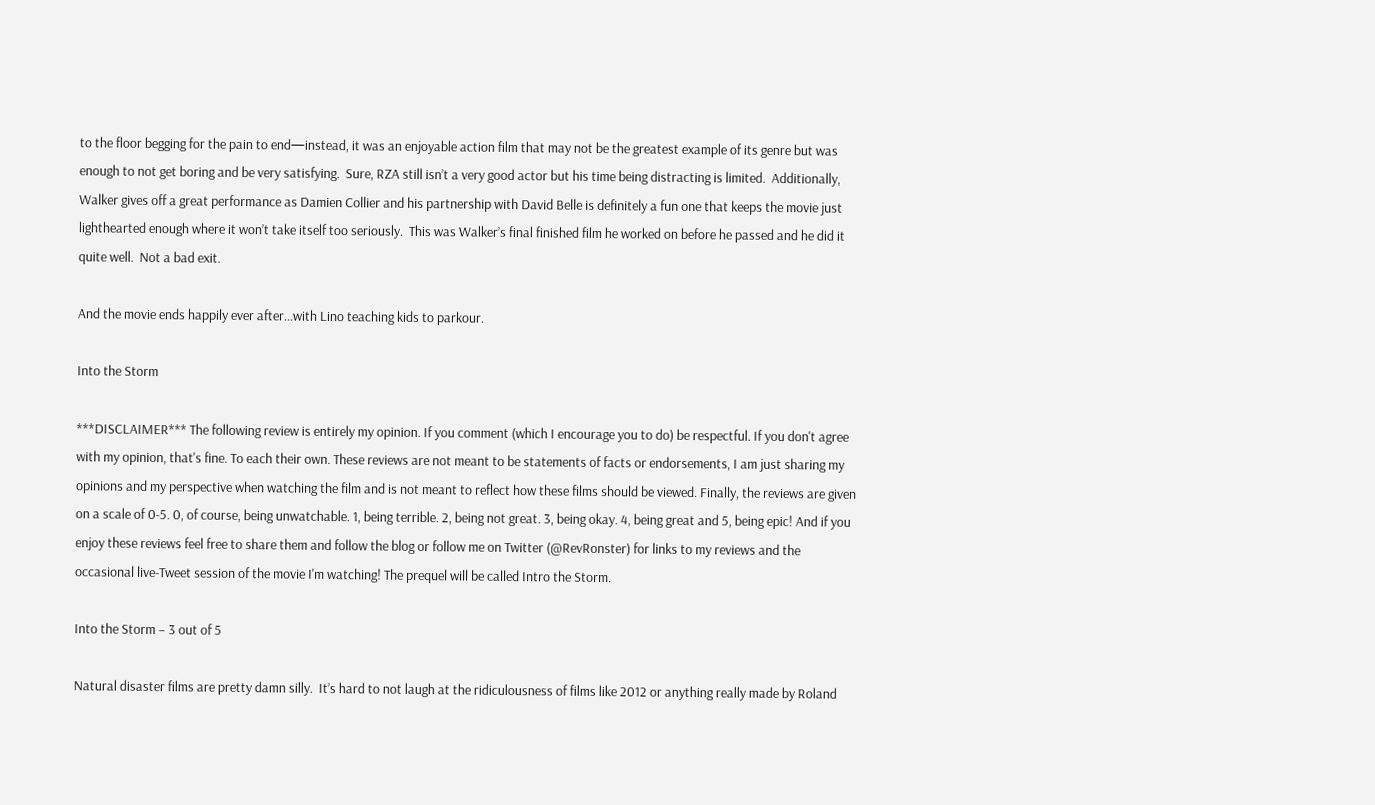to the floor begging for the pain to end—instead, it was an enjoyable action film that may not be the greatest example of its genre but was enough to not get boring and be very satisfying.  Sure, RZA still isn’t a very good actor but his time being distracting is limited.  Additionally, Walker gives off a great performance as Damien Collier and his partnership with David Belle is definitely a fun one that keeps the movie just lighthearted enough where it won’t take itself too seriously.  This was Walker’s final finished film he worked on before he passed and he did it quite well.  Not a bad exit.

And the movie ends happily ever after...with Lino teaching kids to parkour.

Into the Storm

***DISCLAIMER*** The following review is entirely my opinion. If you comment (which I encourage you to do) be respectful. If you don't agree with my opinion, that's fine. To each their own. These reviews are not meant to be statements of facts or endorsements, I am just sharing my opinions and my perspective when watching the film and is not meant to reflect how these films should be viewed. Finally, the reviews are given on a scale of 0-5. 0, of course, being unwatchable. 1, being terrible. 2, being not great. 3, being okay. 4, being great and 5, being epic! And if you enjoy these reviews feel free to share them and follow the blog or follow me on Twitter (@RevRonster) for links to my reviews and the occasional live-Tweet session of the movie I'm watching! The prequel will be called Intro the Storm.

Into the Storm – 3 out of 5

Natural disaster films are pretty damn silly.  It’s hard to not laugh at the ridiculousness of films like 2012 or anything really made by Roland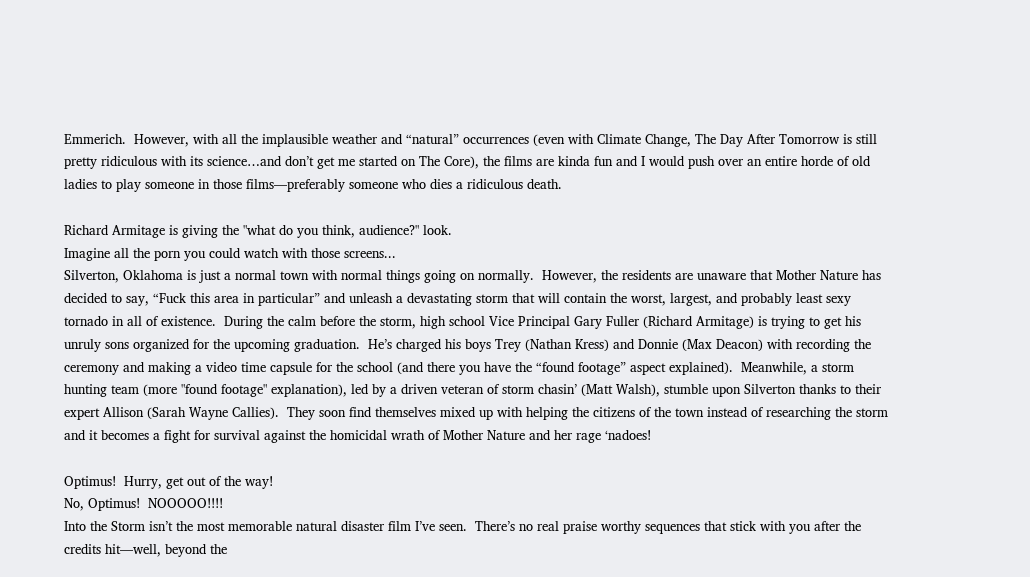Emmerich.  However, with all the implausible weather and “natural” occurrences (even with Climate Change, The Day After Tomorrow is still pretty ridiculous with its science…and don’t get me started on The Core), the films are kinda fun and I would push over an entire horde of old ladies to play someone in those films—preferably someone who dies a ridiculous death.

Richard Armitage is giving the "what do you think, audience?" look.
Imagine all the porn you could watch with those screens...
Silverton, Oklahoma is just a normal town with normal things going on normally.  However, the residents are unaware that Mother Nature has decided to say, “Fuck this area in particular” and unleash a devastating storm that will contain the worst, largest, and probably least sexy tornado in all of existence.  During the calm before the storm, high school Vice Principal Gary Fuller (Richard Armitage) is trying to get his unruly sons organized for the upcoming graduation.  He’s charged his boys Trey (Nathan Kress) and Donnie (Max Deacon) with recording the ceremony and making a video time capsule for the school (and there you have the “found footage” aspect explained).  Meanwhile, a storm hunting team (more "found footage" explanation), led by a driven veteran of storm chasin’ (Matt Walsh), stumble upon Silverton thanks to their expert Allison (Sarah Wayne Callies).  They soon find themselves mixed up with helping the citizens of the town instead of researching the storm and it becomes a fight for survival against the homicidal wrath of Mother Nature and her rage ‘nadoes!

Optimus!  Hurry, get out of the way!
No, Optimus!  NOOOOO!!!!
Into the Storm isn’t the most memorable natural disaster film I’ve seen.  There’s no real praise worthy sequences that stick with you after the credits hit—well, beyond the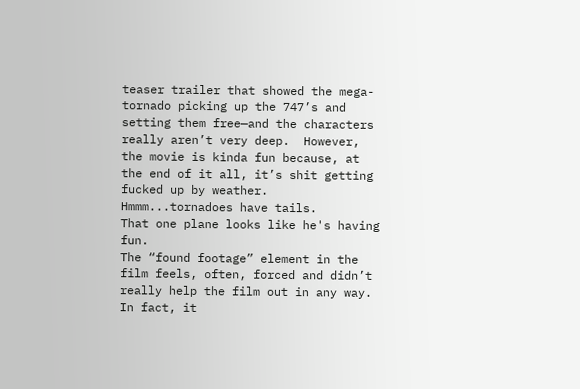teaser trailer that showed the mega-tornado picking up the 747’s and setting them free—and the characters really aren’t very deep.  However, the movie is kinda fun because, at the end of it all, it’s shit getting fucked up by weather.
Hmmm...tornadoes have tails.
That one plane looks like he's having fun.
The “found footage” element in the film feels, often, forced and didn’t really help the film out in any way.  In fact, it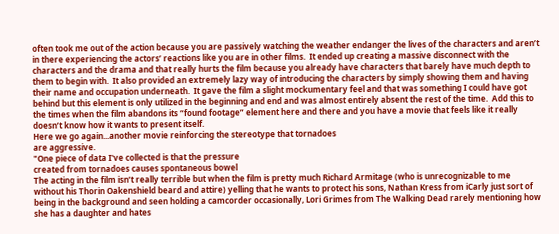often took me out of the action because you are passively watching the weather endanger the lives of the characters and aren’t in there experiencing the actors’ reactions like you are in other films.  It ended up creating a massive disconnect with the characters and the drama and that really hurts the film because you already have characters that barely have much depth to them to begin with.  It also provided an extremely lazy way of introducing the characters by simply showing them and having their name and occupation underneath.  It gave the film a slight mockumentary feel and that was something I could have got behind but this element is only utilized in the beginning and end and was almost entirely absent the rest of the time.  Add this to the times when the film abandons its “found footage” element here and there and you have a movie that feels like it really doesn’t know how it wants to present itself.
Here we go again...another movie reinforcing the stereotype that tornadoes
are aggressive.
"One piece of data I've collected is that the pressure
created from tornadoes causes spontaneous bowel
The acting in the film isn’t really terrible but when the film is pretty much Richard Armitage (who is unrecognizable to me without his Thorin Oakenshield beard and attire) yelling that he wants to protect his sons, Nathan Kress from iCarly just sort of being in the background and seen holding a camcorder occasionally, Lori Grimes from The Walking Dead rarely mentioning how she has a daughter and hates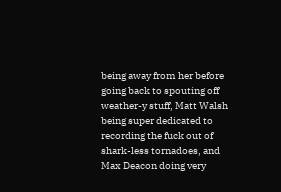being away from her before going back to spouting off weather-y stuff, Matt Walsh being super dedicated to recording the fuck out of shark-less tornadoes, and Max Deacon doing very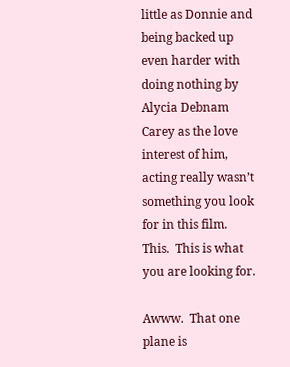little as Donnie and being backed up even harder with doing nothing by Alycia Debnam Carey as the love interest of him, acting really wasn’t something you look for in this film.
This.  This is what you are looking for.

Awww.  That one plane is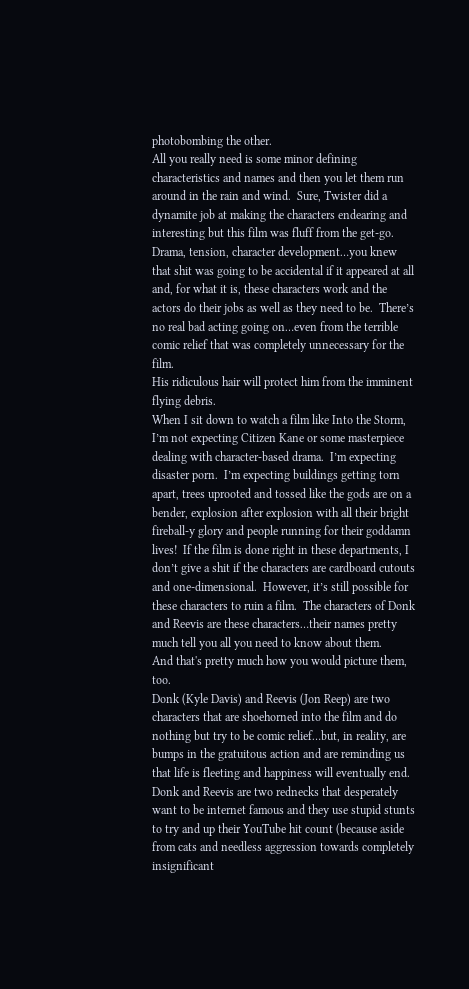photobombing the other.
All you really need is some minor defining characteristics and names and then you let them run around in the rain and wind.  Sure, Twister did a dynamite job at making the characters endearing and interesting but this film was fluff from the get-go.  Drama, tension, character development…you knew that shit was going to be accidental if it appeared at all and, for what it is, these characters work and the actors do their jobs as well as they need to be.  There’s no real bad acting going on…even from the terrible comic relief that was completely unnecessary for the film.
His ridiculous hair will protect him from the imminent flying debris.
When I sit down to watch a film like Into the Storm, I’m not expecting Citizen Kane or some masterpiece dealing with character-based drama.  I’m expecting disaster porn.  I’m expecting buildings getting torn apart, trees uprooted and tossed like the gods are on a bender, explosion after explosion with all their bright fireball-y glory and people running for their goddamn lives!  If the film is done right in these departments, I don’t give a shit if the characters are cardboard cutouts and one-dimensional.  However, it’s still possible for these characters to ruin a film.  The characters of Donk and Reevis are these characters…their names pretty much tell you all you need to know about them.
And that's pretty much how you would picture them, too.
Donk (Kyle Davis) and Reevis (Jon Reep) are two characters that are shoehorned into the film and do nothing but try to be comic relief…but, in reality, are bumps in the gratuitous action and are reminding us that life is fleeting and happiness will eventually end.  Donk and Reevis are two rednecks that desperately want to be internet famous and they use stupid stunts to try and up their YouTube hit count (because aside from cats and needless aggression towards completely insignificant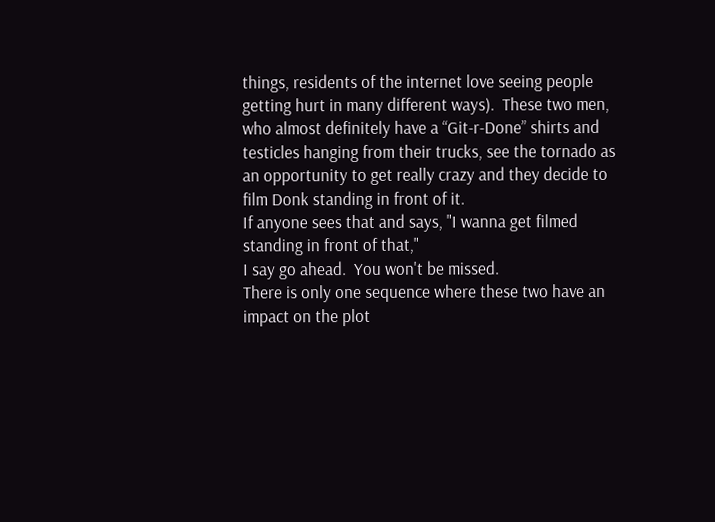things, residents of the internet love seeing people getting hurt in many different ways).  These two men, who almost definitely have a “Git-r-Done” shirts and testicles hanging from their trucks, see the tornado as an opportunity to get really crazy and they decide to film Donk standing in front of it.
If anyone sees that and says, "I wanna get filmed standing in front of that,"
I say go ahead.  You won't be missed.
There is only one sequence where these two have an impact on the plot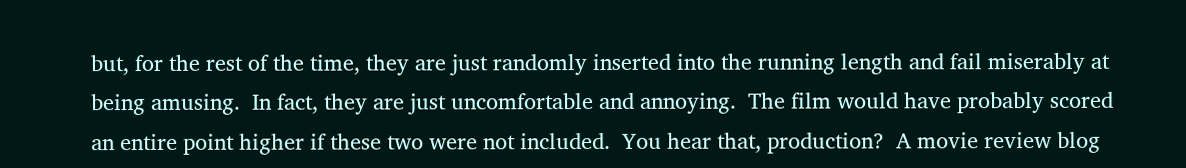but, for the rest of the time, they are just randomly inserted into the running length and fail miserably at being amusing.  In fact, they are just uncomfortable and annoying.  The film would have probably scored an entire point higher if these two were not included.  You hear that, production?  A movie review blog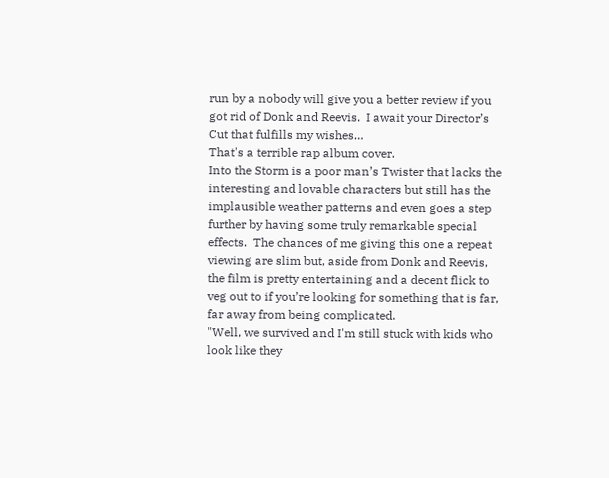run by a nobody will give you a better review if you got rid of Donk and Reevis.  I await your Director’s Cut that fulfills my wishes…
That's a terrible rap album cover.
Into the Storm is a poor man’s Twister that lacks the interesting and lovable characters but still has the implausible weather patterns and even goes a step further by having some truly remarkable special effects.  The chances of me giving this one a repeat viewing are slim but, aside from Donk and Reevis, the film is pretty entertaining and a decent flick to veg out to if you’re looking for something that is far, far away from being complicated.
"Well, we survived and I'm still stuck with kids who look like they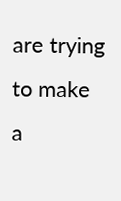are trying to make
a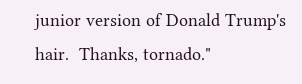junior version of Donald Trump's hair.  Thanks, tornado."